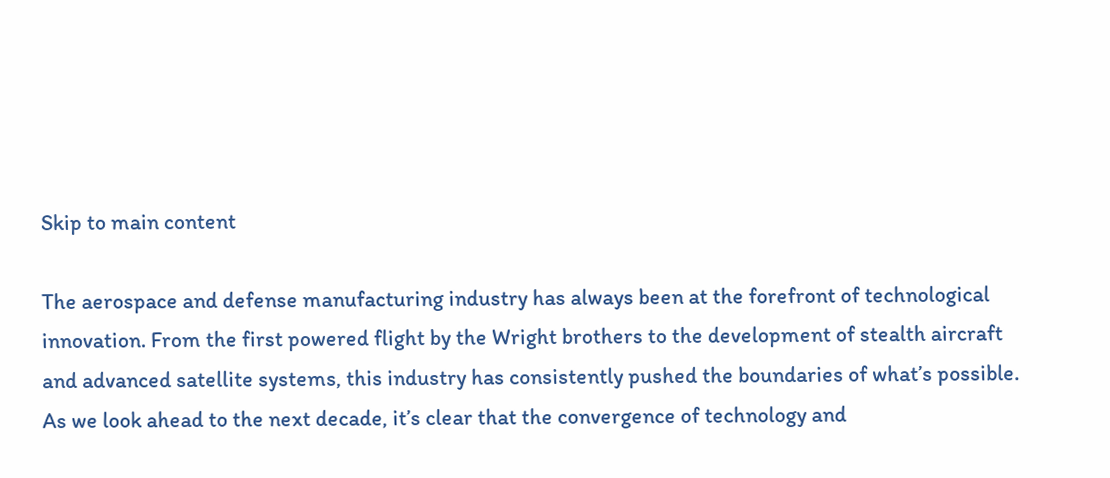Skip to main content

The aerospace and defense manufacturing industry has always been at the forefront of technological innovation. From the first powered flight by the Wright brothers to the development of stealth aircraft and advanced satellite systems, this industry has consistently pushed the boundaries of what’s possible. As we look ahead to the next decade, it’s clear that the convergence of technology and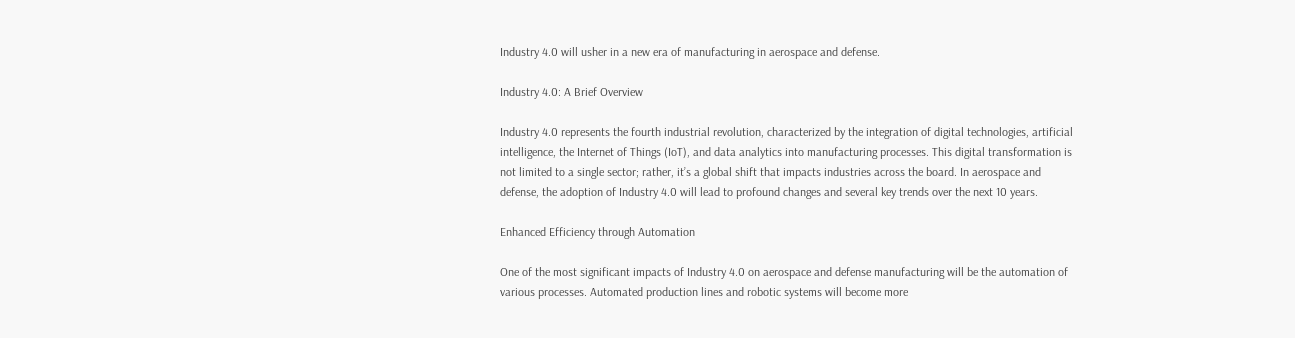Industry 4.0 will usher in a new era of manufacturing in aerospace and defense.

Industry 4.0: A Brief Overview

Industry 4.0 represents the fourth industrial revolution, characterized by the integration of digital technologies, artificial intelligence, the Internet of Things (IoT), and data analytics into manufacturing processes. This digital transformation is not limited to a single sector; rather, it’s a global shift that impacts industries across the board. In aerospace and defense, the adoption of Industry 4.0 will lead to profound changes and several key trends over the next 10 years.

Enhanced Efficiency through Automation

One of the most significant impacts of Industry 4.0 on aerospace and defense manufacturing will be the automation of various processes. Automated production lines and robotic systems will become more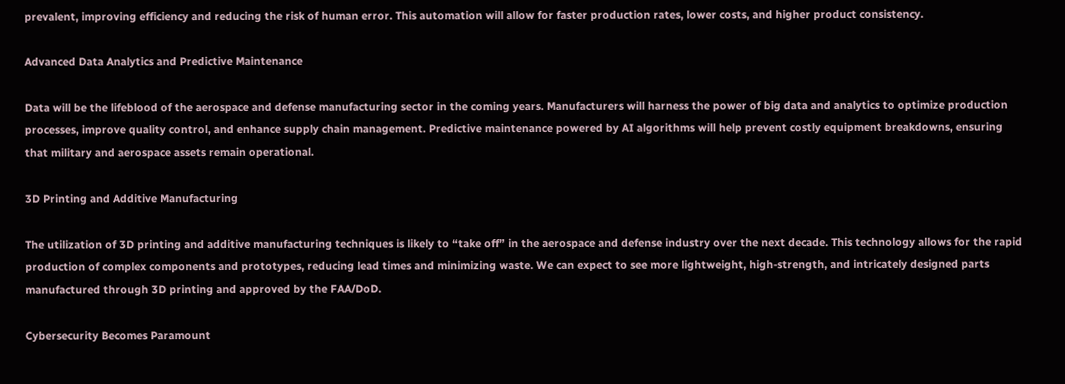prevalent, improving efficiency and reducing the risk of human error. This automation will allow for faster production rates, lower costs, and higher product consistency.

Advanced Data Analytics and Predictive Maintenance

Data will be the lifeblood of the aerospace and defense manufacturing sector in the coming years. Manufacturers will harness the power of big data and analytics to optimize production processes, improve quality control, and enhance supply chain management. Predictive maintenance powered by AI algorithms will help prevent costly equipment breakdowns, ensuring that military and aerospace assets remain operational.

3D Printing and Additive Manufacturing

The utilization of 3D printing and additive manufacturing techniques is likely to “take off” in the aerospace and defense industry over the next decade. This technology allows for the rapid production of complex components and prototypes, reducing lead times and minimizing waste. We can expect to see more lightweight, high-strength, and intricately designed parts manufactured through 3D printing and approved by the FAA/DoD.

Cybersecurity Becomes Paramount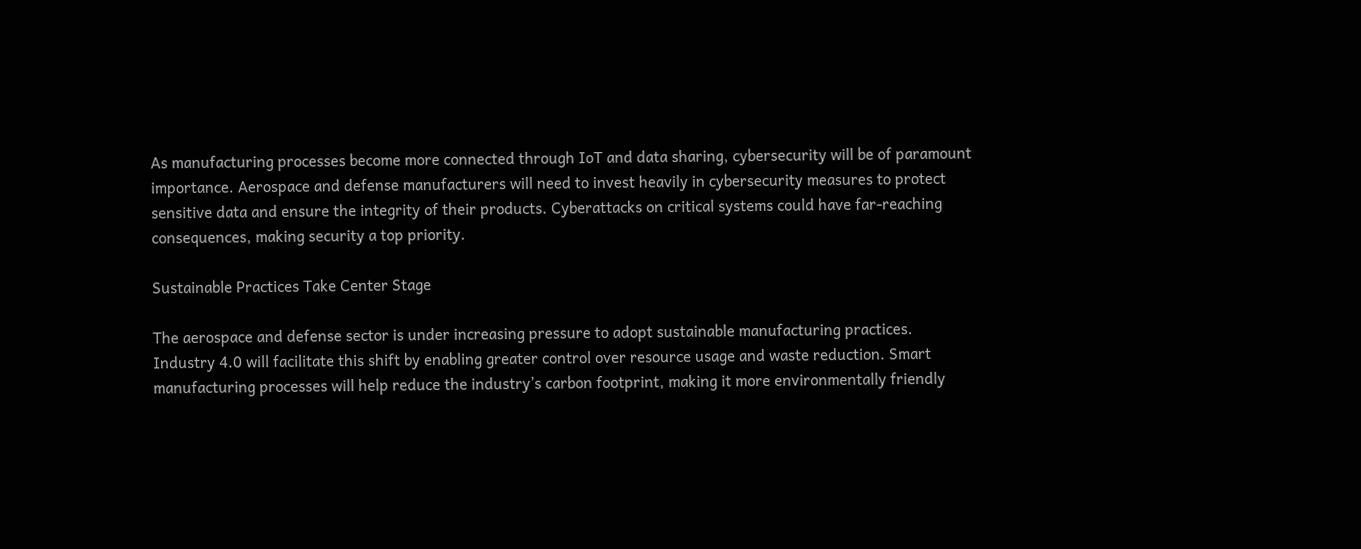As manufacturing processes become more connected through IoT and data sharing, cybersecurity will be of paramount importance. Aerospace and defense manufacturers will need to invest heavily in cybersecurity measures to protect sensitive data and ensure the integrity of their products. Cyberattacks on critical systems could have far-reaching consequences, making security a top priority.

Sustainable Practices Take Center Stage

The aerospace and defense sector is under increasing pressure to adopt sustainable manufacturing practices. Industry 4.0 will facilitate this shift by enabling greater control over resource usage and waste reduction. Smart manufacturing processes will help reduce the industry’s carbon footprint, making it more environmentally friendly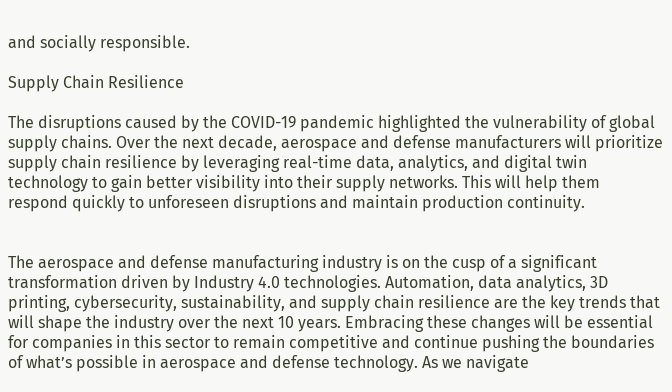and socially responsible.

Supply Chain Resilience

The disruptions caused by the COVID-19 pandemic highlighted the vulnerability of global supply chains. Over the next decade, aerospace and defense manufacturers will prioritize supply chain resilience by leveraging real-time data, analytics, and digital twin technology to gain better visibility into their supply networks. This will help them respond quickly to unforeseen disruptions and maintain production continuity.


The aerospace and defense manufacturing industry is on the cusp of a significant transformation driven by Industry 4.0 technologies. Automation, data analytics, 3D printing, cybersecurity, sustainability, and supply chain resilience are the key trends that will shape the industry over the next 10 years. Embracing these changes will be essential for companies in this sector to remain competitive and continue pushing the boundaries of what’s possible in aerospace and defense technology. As we navigate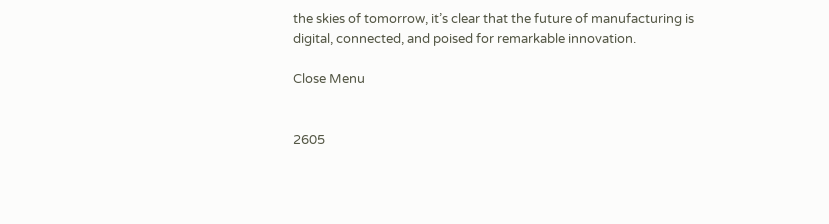the skies of tomorrow, it’s clear that the future of manufacturing is digital, connected, and poised for remarkable innovation.

Close Menu


2605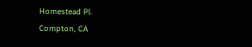Homestead Pl.
Compton, CA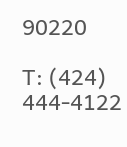90220

T: (424) 444-4122